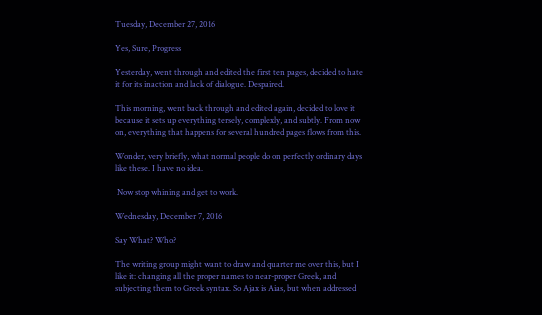Tuesday, December 27, 2016

Yes, Sure, Progress

Yesterday, went through and edited the first ten pages, decided to hate it for its inaction and lack of dialogue. Despaired.

This morning, went back through and edited again, decided to love it because it sets up everything tersely, complexly, and subtly. From now on, everything that happens for several hundred pages flows from this.

Wonder, very briefly, what normal people do on perfectly ordinary days like these. I have no idea.

 Now stop whining and get to work.

Wednesday, December 7, 2016

Say What? Who?

The writing group might want to draw and quarter me over this, but I like it: changing all the proper names to near-proper Greek, and subjecting them to Greek syntax. So Ajax is Aias, but when addressed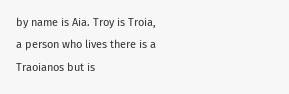by name is Aia. Troy is Troia, a person who lives there is a Traoianos but is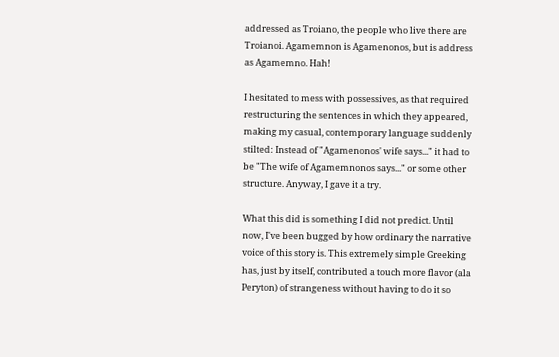addressed as Troiano, the people who live there are Troianoi. Agamemnon is Agamenonos, but is address as Agamemno. Hah!

I hesitated to mess with possessives, as that required restructuring the sentences in which they appeared, making my casual, contemporary language suddenly stilted: Instead of "Agamenonos' wife says..." it had to be "The wife of Agamemnonos says..." or some other structure. Anyway, I gave it a try.

What this did is something I did not predict. Until now, I've been bugged by how ordinary the narrative voice of this story is. This extremely simple Greeking has, just by itself, contributed a touch more flavor (ala Peryton) of strangeness without having to do it so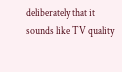deliberately that it sounds like TV quality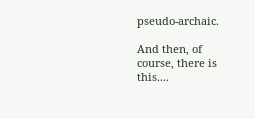pseudo-archaic.

And then, of course, there is this....